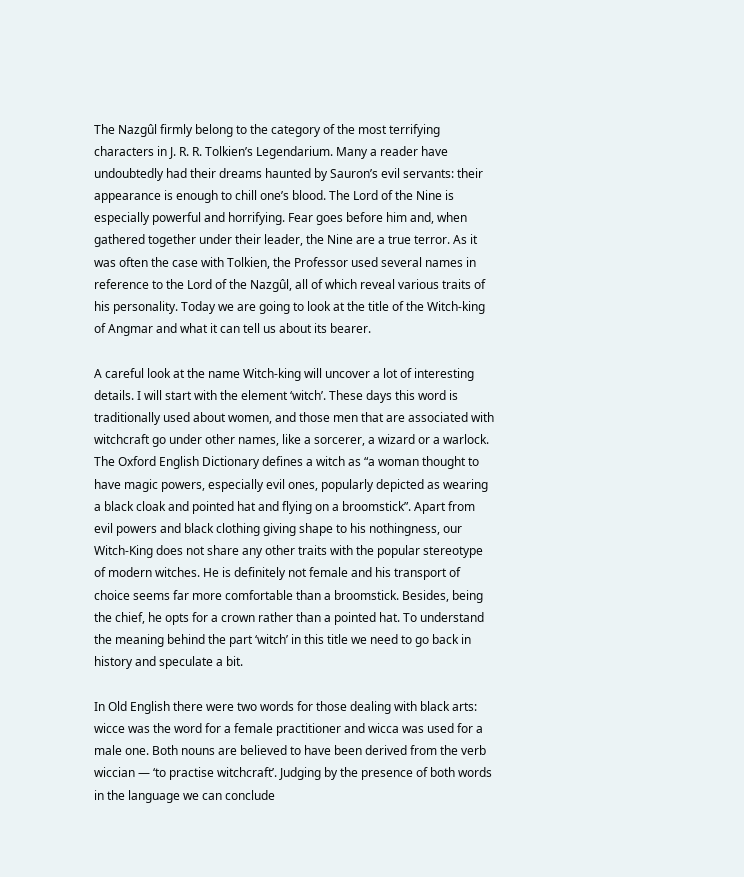The Nazgûl firmly belong to the category of the most terrifying characters in J. R. R. Tolkien’s Legendarium. Many a reader have undoubtedly had their dreams haunted by Sauron’s evil servants: their appearance is enough to chill one’s blood. The Lord of the Nine is especially powerful and horrifying. Fear goes before him and, when gathered together under their leader, the Nine are a true terror. As it was often the case with Tolkien, the Professor used several names in reference to the Lord of the Nazgûl, all of which reveal various traits of his personality. Today we are going to look at the title of the Witch-king of Angmar and what it can tell us about its bearer.

A careful look at the name Witch-king will uncover a lot of interesting details. I will start with the element ‘witch’. These days this word is traditionally used about women, and those men that are associated with witchcraft go under other names, like a sorcerer, a wizard or a warlock. The Oxford English Dictionary defines a witch as “a woman thought to have magic powers, especially evil ones, popularly depicted as wearing a black cloak and pointed hat and flying on a broomstick”. Apart from evil powers and black clothing giving shape to his nothingness, our Witch-King does not share any other traits with the popular stereotype of modern witches. He is definitely not female and his transport of choice seems far more comfortable than a broomstick. Besides, being the chief, he opts for a crown rather than a pointed hat. To understand the meaning behind the part ‘witch’ in this title we need to go back in history and speculate a bit.

In Old English there were two words for those dealing with black arts: wicce was the word for a female practitioner and wicca was used for a male one. Both nouns are believed to have been derived from the verb wiccian — ‘to practise witchcraft’. Judging by the presence of both words in the language we can conclude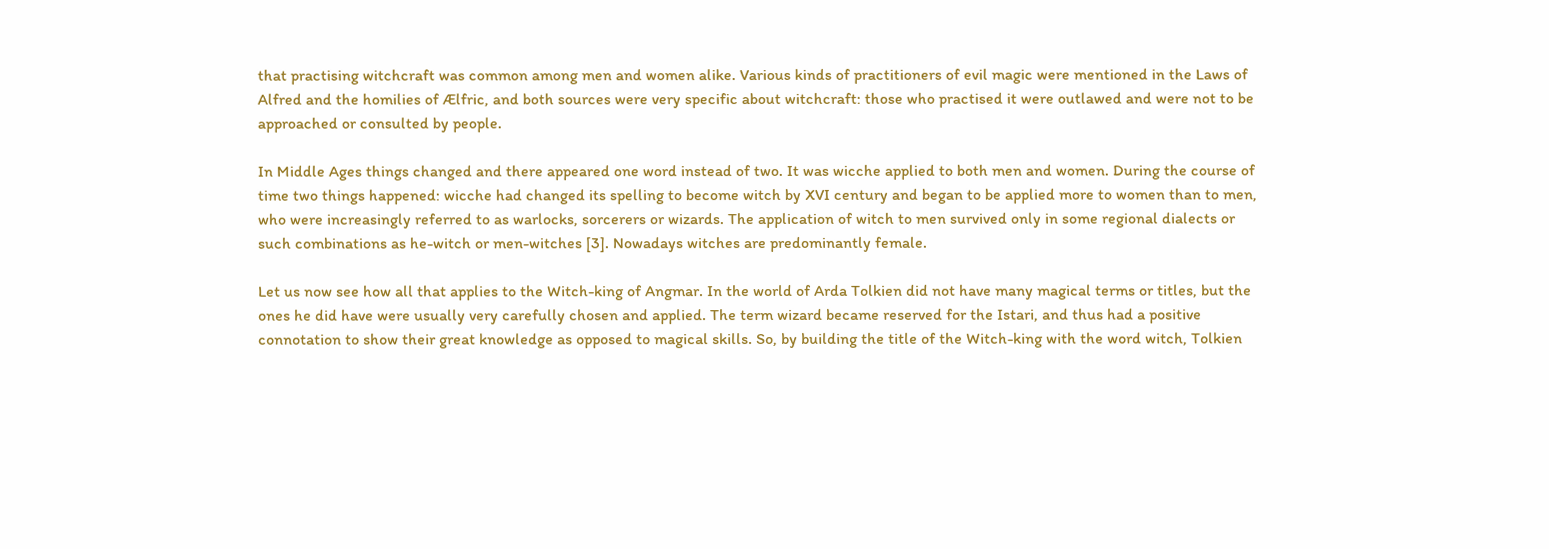that practising witchcraft was common among men and women alike. Various kinds of practitioners of evil magic were mentioned in the Laws of Alfred and the homilies of Ælfric, and both sources were very specific about witchcraft: those who practised it were outlawed and were not to be approached or consulted by people.

In Middle Ages things changed and there appeared one word instead of two. It was wicche applied to both men and women. During the course of time two things happened: wicche had changed its spelling to become witch by XVI century and began to be applied more to women than to men, who were increasingly referred to as warlocks, sorcerers or wizards. The application of witch to men survived only in some regional dialects or such combinations as he-witch or men-witches [3]. Nowadays witches are predominantly female.

Let us now see how all that applies to the Witch-king of Angmar. In the world of Arda Tolkien did not have many magical terms or titles, but the ones he did have were usually very carefully chosen and applied. The term wizard became reserved for the Istari, and thus had a positive connotation to show their great knowledge as opposed to magical skills. So, by building the title of the Witch-king with the word witch, Tolkien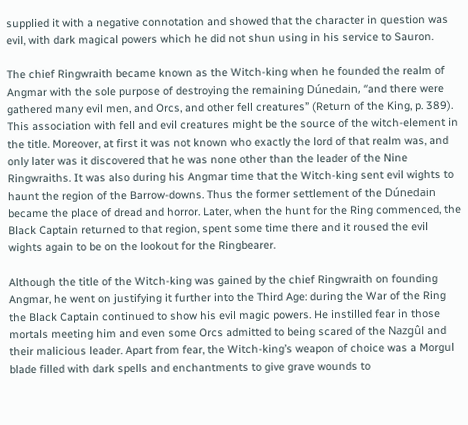supplied it with a negative connotation and showed that the character in question was evil, with dark magical powers which he did not shun using in his service to Sauron.

The chief Ringwraith became known as the Witch-king when he founded the realm of Angmar with the sole purpose of destroying the remaining Dúnedain, “and there were gathered many evil men, and Orcs, and other fell creatures” (Return of the King, p. 389). This association with fell and evil creatures might be the source of the witch-element in the title. Moreover, at first it was not known who exactly the lord of that realm was, and only later was it discovered that he was none other than the leader of the Nine Ringwraiths. It was also during his Angmar time that the Witch-king sent evil wights to haunt the region of the Barrow-downs. Thus the former settlement of the Dúnedain became the place of dread and horror. Later, when the hunt for the Ring commenced, the Black Captain returned to that region, spent some time there and it roused the evil wights again to be on the lookout for the Ringbearer.

Although the title of the Witch-king was gained by the chief Ringwraith on founding Angmar, he went on justifying it further into the Third Age: during the War of the Ring the Black Captain continued to show his evil magic powers. He instilled fear in those mortals meeting him and even some Orcs admitted to being scared of the Nazgûl and their malicious leader. Apart from fear, the Witch-king’s weapon of choice was a Morgul blade filled with dark spells and enchantments to give grave wounds to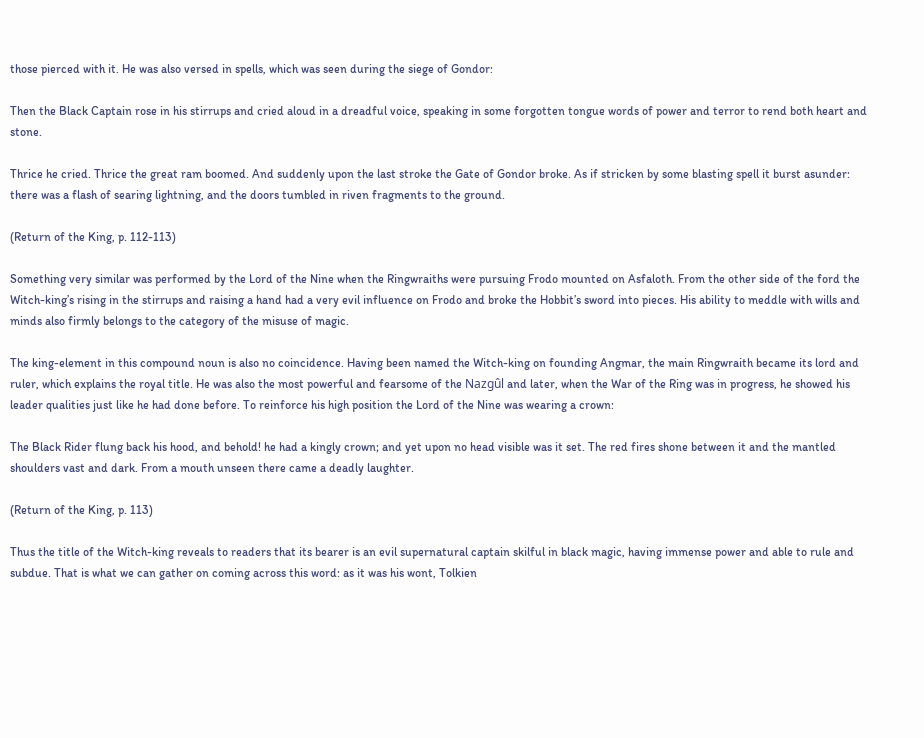those pierced with it. He was also versed in spells, which was seen during the siege of Gondor:

Then the Black Captain rose in his stirrups and cried aloud in a dreadful voice, speaking in some forgotten tongue words of power and terror to rend both heart and stone.

Thrice he cried. Thrice the great ram boomed. And suddenly upon the last stroke the Gate of Gondor broke. As if stricken by some blasting spell it burst asunder: there was a flash of searing lightning, and the doors tumbled in riven fragments to the ground.

(Return of the King, p. 112-113)

Something very similar was performed by the Lord of the Nine when the Ringwraiths were pursuing Frodo mounted on Asfaloth. From the other side of the ford the Witch-king’s rising in the stirrups and raising a hand had a very evil influence on Frodo and broke the Hobbit’s sword into pieces. His ability to meddle with wills and minds also firmly belongs to the category of the misuse of magic.

The king-element in this compound noun is also no coincidence. Having been named the Witch-king on founding Angmar, the main Ringwraith became its lord and ruler, which explains the royal title. He was also the most powerful and fearsome of the Nazgûl and later, when the War of the Ring was in progress, he showed his leader qualities just like he had done before. To reinforce his high position the Lord of the Nine was wearing a crown:

The Black Rider flung back his hood, and behold! he had a kingly crown; and yet upon no head visible was it set. The red fires shone between it and the mantled shoulders vast and dark. From a mouth unseen there came a deadly laughter.

(Return of the King, p. 113)

Thus the title of the Witch-king reveals to readers that its bearer is an evil supernatural captain skilful in black magic, having immense power and able to rule and subdue. That is what we can gather on coming across this word: as it was his wont, Tolkien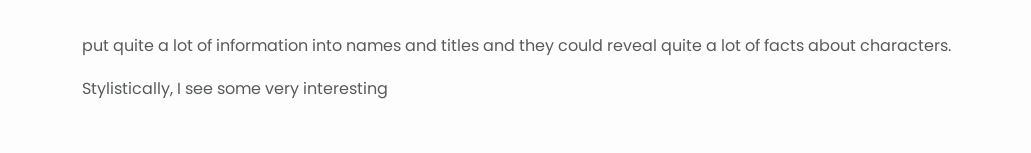put quite a lot of information into names and titles and they could reveal quite a lot of facts about characters.

Stylistically, I see some very interesting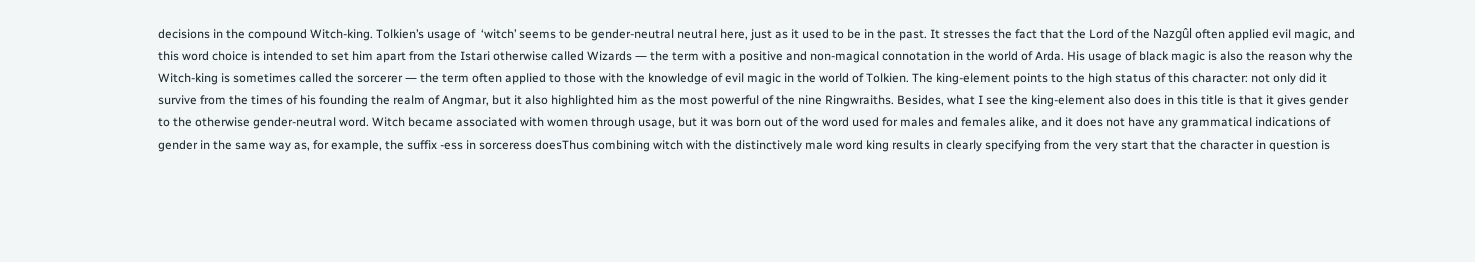decisions in the compound Witch-king. Tolkien’s usage of  ‘witch’ seems to be gender-neutral neutral here, just as it used to be in the past. It stresses the fact that the Lord of the Nazgûl often applied evil magic, and this word choice is intended to set him apart from the Istari otherwise called Wizards ― the term with a positive and non-magical connotation in the world of Arda. His usage of black magic is also the reason why the Witch-king is sometimes called the sorcerer ― the term often applied to those with the knowledge of evil magic in the world of Tolkien. The king-element points to the high status of this character: not only did it survive from the times of his founding the realm of Angmar, but it also highlighted him as the most powerful of the nine Ringwraiths. Besides, what I see the king-element also does in this title is that it gives gender to the otherwise gender-neutral word. Witch became associated with women through usage, but it was born out of the word used for males and females alike, and it does not have any grammatical indications of gender in the same way as, for example, the suffix -ess in sorceress doesThus combining witch with the distinctively male word king results in clearly specifying from the very start that the character in question is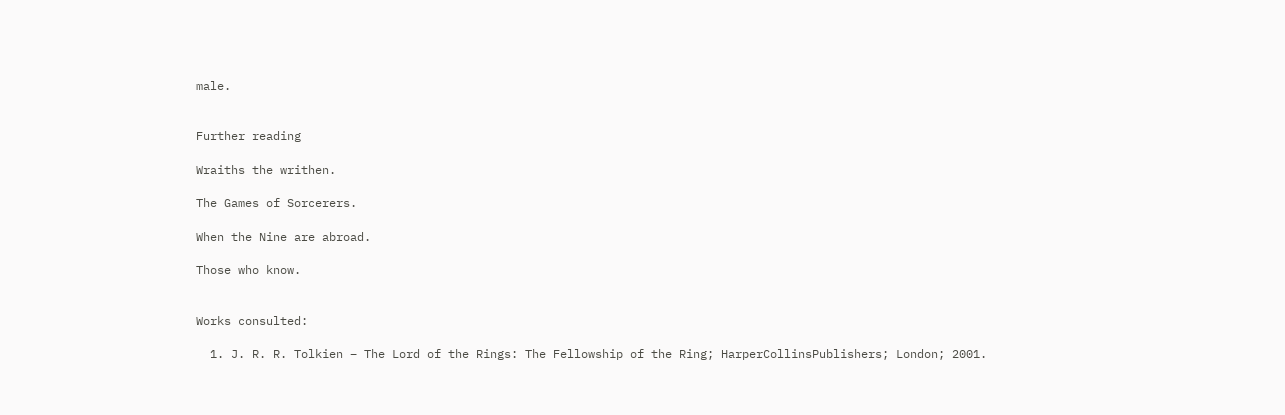male.


Further reading

Wraiths the writhen.

The Games of Sorcerers.

When the Nine are abroad.

Those who know.


Works consulted:

  1. J. R. R. Tolkien – The Lord of the Rings: The Fellowship of the Ring; HarperCollinsPublishers; London; 2001.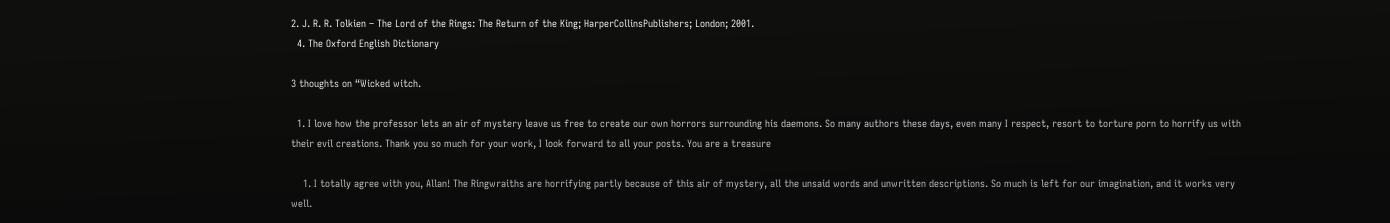2. J. R. R. Tolkien – The Lord of the Rings: The Return of the King; HarperCollinsPublishers; London; 2001.
  4. The Oxford English Dictionary

3 thoughts on “Wicked witch.

  1. I love how the professor lets an air of mystery leave us free to create our own horrors surrounding his daemons. So many authors these days, even many I respect, resort to torture porn to horrify us with their evil creations. Thank you so much for your work, I look forward to all your posts. You are a treasure

    1. I totally agree with you, Allan! The Ringwraiths are horrifying partly because of this air of mystery, all the unsaid words and unwritten descriptions. So much is left for our imagination, and it works very well.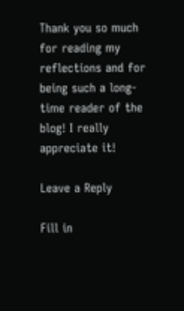Thank you so much for reading my reflections and for being such a long-time reader of the blog! I really appreciate it!

Leave a Reply

Fill in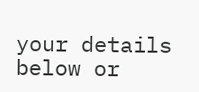your details below or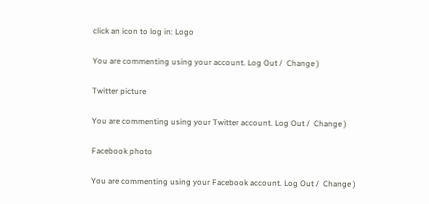click an icon to log in: Logo

You are commenting using your account. Log Out /  Change )

Twitter picture

You are commenting using your Twitter account. Log Out /  Change )

Facebook photo

You are commenting using your Facebook account. Log Out /  Change )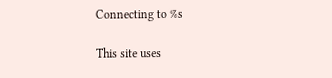Connecting to %s

This site uses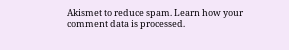Akismet to reduce spam. Learn how your comment data is processed.